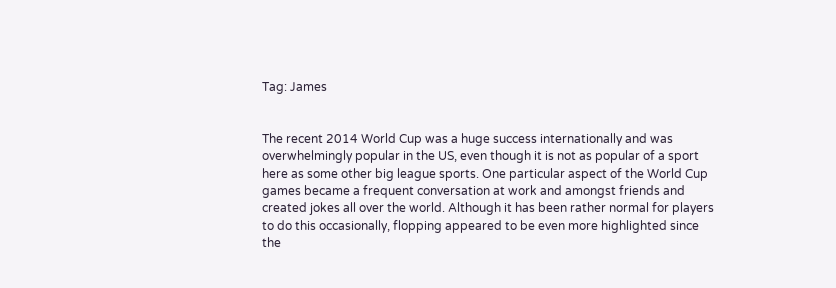Tag: James


The recent 2014 World Cup was a huge success internationally and was overwhelmingly popular in the US, even though it is not as popular of a sport here as some other big league sports. One particular aspect of the World Cup games became a frequent conversation at work and amongst friends and created jokes all over the world. Although it has been rather normal for players to do this occasionally, flopping appeared to be even more highlighted since the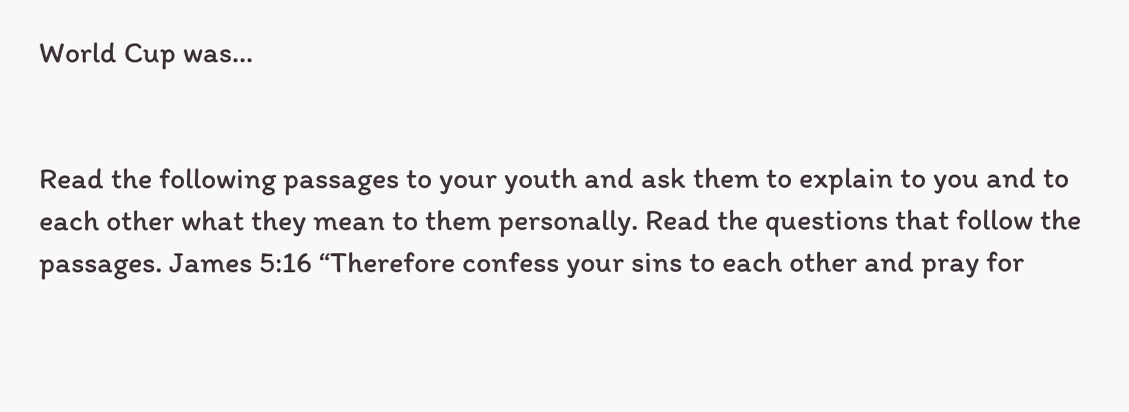World Cup was…


Read the following passages to your youth and ask them to explain to you and to each other what they mean to them personally. Read the questions that follow the passages. James 5:16 “Therefore confess your sins to each other and pray for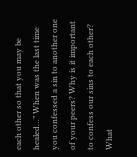each other so that you may be healed…” When was the last time you confessed a sin to another one of your peers? Why is it important to confess our sins to each other? What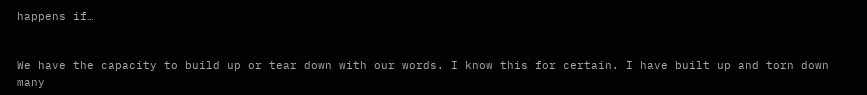happens if…


We have the capacity to build up or tear down with our words. I know this for certain. I have built up and torn down many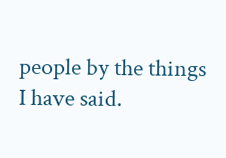people by the things I have said.